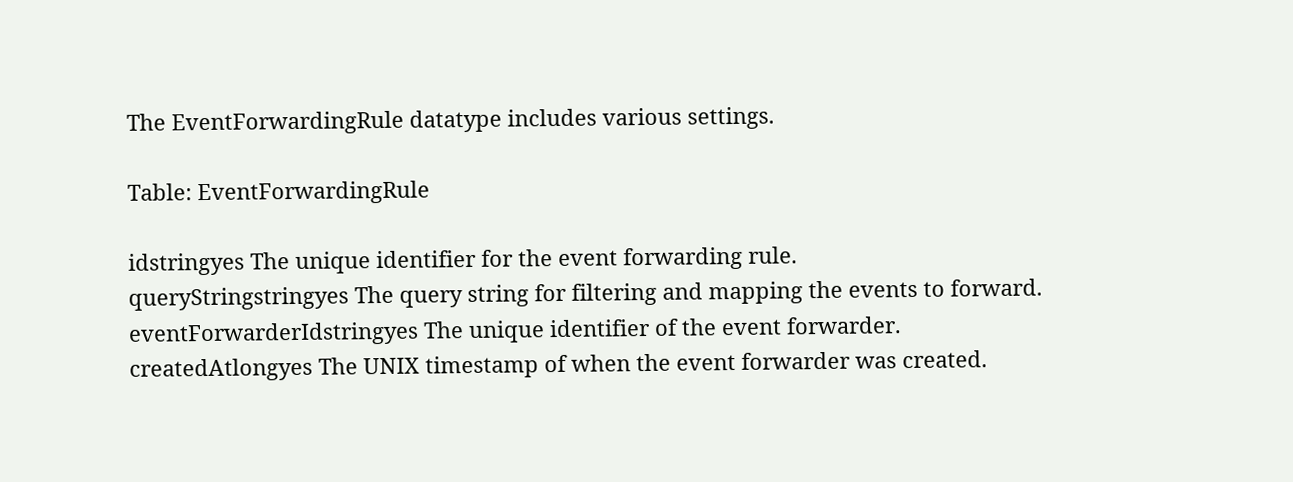The EventForwardingRule datatype includes various settings.

Table: EventForwardingRule

idstringyes The unique identifier for the event forwarding rule.
queryStringstringyes The query string for filtering and mapping the events to forward.
eventForwarderIdstringyes The unique identifier of the event forwarder.
createdAtlongyes The UNIX timestamp of when the event forwarder was created.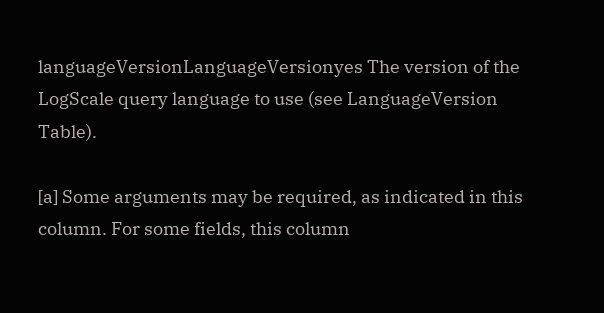languageVersionLanguageVersionyes The version of the LogScale query language to use (see LanguageVersion Table).

[a] Some arguments may be required, as indicated in this column. For some fields, this column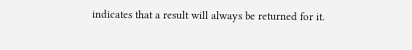indicates that a result will always be returned for it.